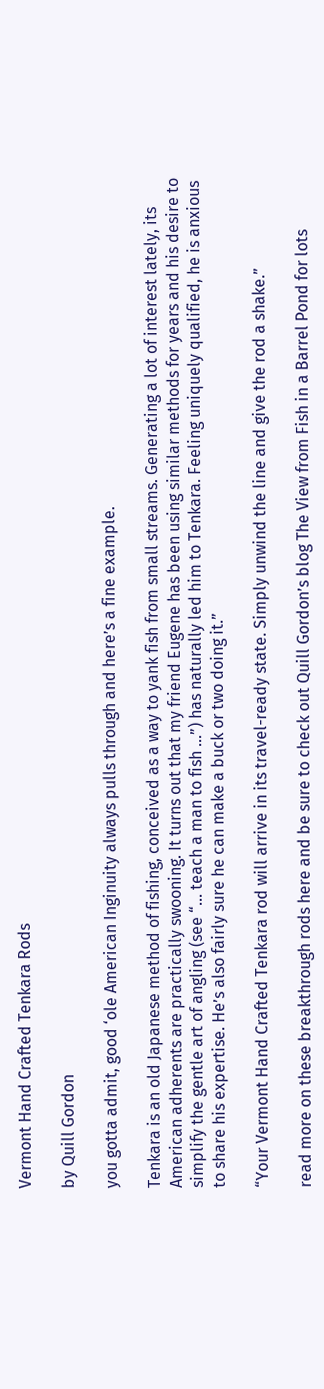Vermont Hand Crafted Tenkara Rods

by Quill Gordon

you gotta admit, good ‘ole American Inginuity always pulls through and here’s a fine example.

Tenkara is an old Japanese method of fishing, conceived as a way to yank fish from small streams. Generating a lot of interest lately, its American adherents are practically swooning. It turns out that my friend Eugene has been using similar methods for years and his desire to simplify the gentle art of angling (see “… teach a man to fish …”) has naturally led him to Tenkara. Feeling uniquely qualified, he is anxious to share his expertise. He’s also fairly sure he can make a buck or two doing it.”

“Your Vermont Hand Crafted Tenkara rod will arrive in its travel-ready state. Simply unwind the line and give the rod a shake.”

read more on these breakthrough rods here and be sure to check out Quill Gordon’s blog The View from Fish in a Barrel Pond for lots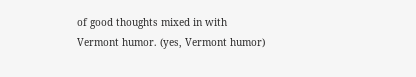of good thoughts mixed in with Vermont humor. (yes, Vermont humor)